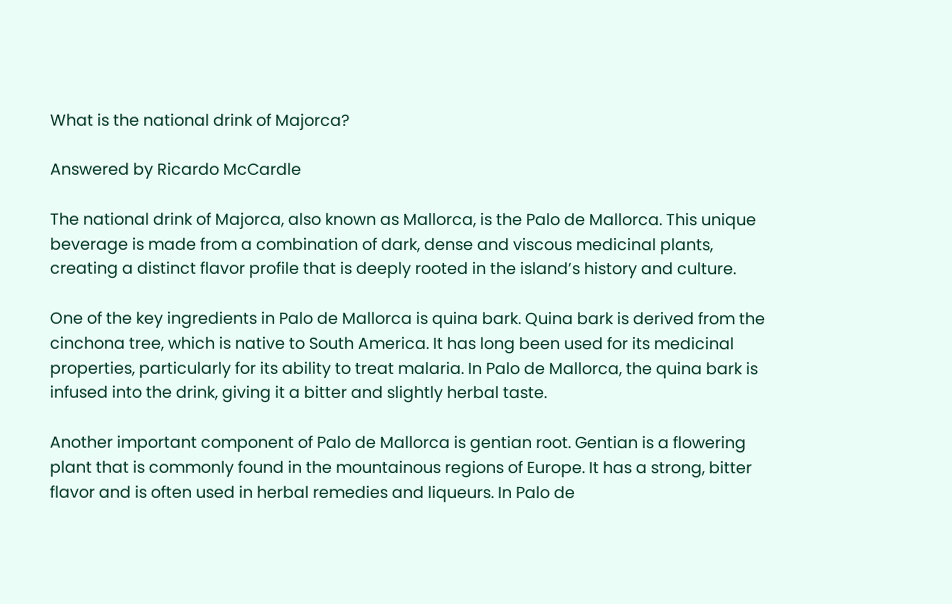What is the national drink of Majorca?

Answered by Ricardo McCardle

The national drink of Majorca, also known as Mallorca, is the Palo de Mallorca. This unique beverage is made from a combination of dark, dense and viscous medicinal plants, creating a distinct flavor profile that is deeply rooted in the island’s history and culture.

One of the key ingredients in Palo de Mallorca is quina bark. Quina bark is derived from the cinchona tree, which is native to South America. It has long been used for its medicinal properties, particularly for its ability to treat malaria. In Palo de Mallorca, the quina bark is infused into the drink, giving it a bitter and slightly herbal taste.

Another important component of Palo de Mallorca is gentian root. Gentian is a flowering plant that is commonly found in the mountainous regions of Europe. It has a strong, bitter flavor and is often used in herbal remedies and liqueurs. In Palo de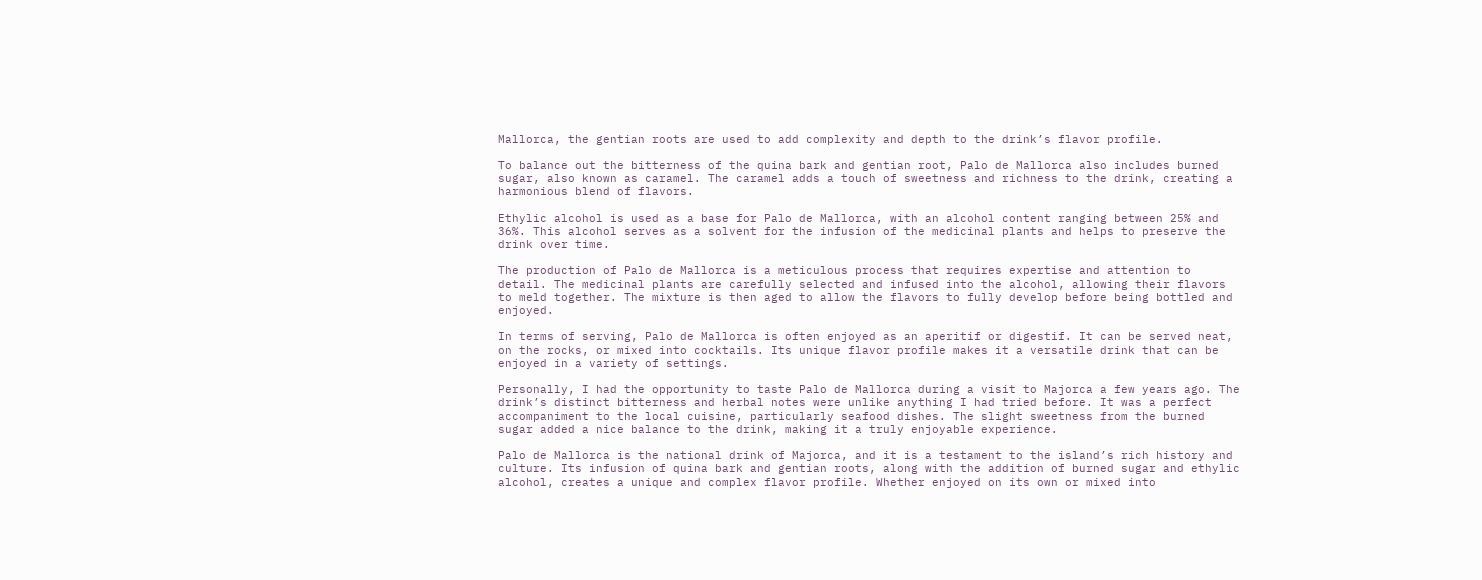Mallorca, the gentian roots are used to add complexity and depth to the drink’s flavor profile.

To balance out the bitterness of the quina bark and gentian root, Palo de Mallorca also includes burned sugar, also known as caramel. The caramel adds a touch of sweetness and richness to the drink, creating a harmonious blend of flavors.

Ethylic alcohol is used as a base for Palo de Mallorca, with an alcohol content ranging between 25% and 36%. This alcohol serves as a solvent for the infusion of the medicinal plants and helps to preserve the drink over time.

The production of Palo de Mallorca is a meticulous process that requires expertise and attention to detail. The medicinal plants are carefully selected and infused into the alcohol, allowing their flavors to meld together. The mixture is then aged to allow the flavors to fully develop before being bottled and enjoyed.

In terms of serving, Palo de Mallorca is often enjoyed as an aperitif or digestif. It can be served neat, on the rocks, or mixed into cocktails. Its unique flavor profile makes it a versatile drink that can be enjoyed in a variety of settings.

Personally, I had the opportunity to taste Palo de Mallorca during a visit to Majorca a few years ago. The drink’s distinct bitterness and herbal notes were unlike anything I had tried before. It was a perfect accompaniment to the local cuisine, particularly seafood dishes. The slight sweetness from the burned sugar added a nice balance to the drink, making it a truly enjoyable experience.

Palo de Mallorca is the national drink of Majorca, and it is a testament to the island’s rich history and culture. Its infusion of quina bark and gentian roots, along with the addition of burned sugar and ethylic alcohol, creates a unique and complex flavor profile. Whether enjoyed on its own or mixed into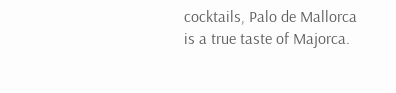cocktails, Palo de Mallorca is a true taste of Majorca.